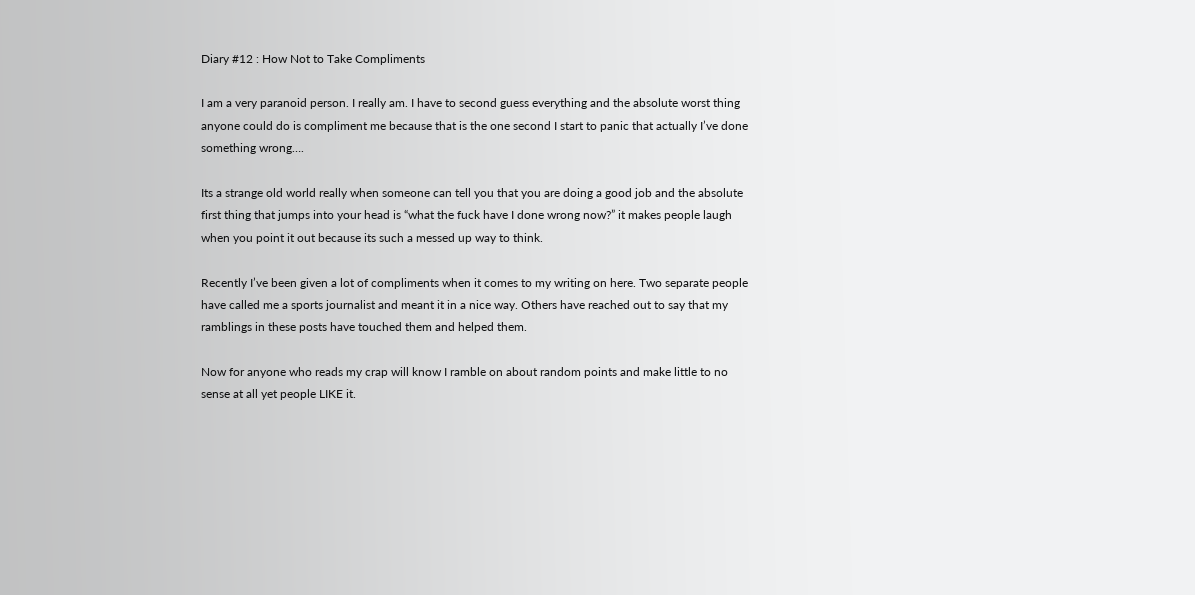Diary #12 : How Not to Take Compliments

I am a very paranoid person. I really am. I have to second guess everything and the absolute worst thing anyone could do is compliment me because that is the one second I start to panic that actually I’ve done something wrong….

Its a strange old world really when someone can tell you that you are doing a good job and the absolute first thing that jumps into your head is “what the fuck have I done wrong now?” it makes people laugh when you point it out because its such a messed up way to think.

Recently I’ve been given a lot of compliments when it comes to my writing on here. Two separate people have called me a sports journalist and meant it in a nice way. Others have reached out to say that my ramblings in these posts have touched them and helped them.

Now for anyone who reads my crap will know I ramble on about random points and make little to no sense at all yet people LIKE it.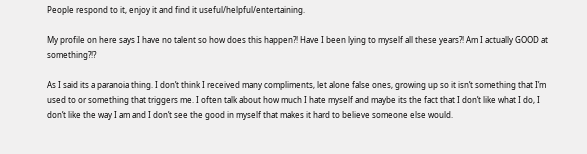People respond to it, enjoy it and find it useful/helpful/entertaining.

My profile on here says I have no talent so how does this happen?! Have I been lying to myself all these years?! Am I actually GOOD at something?!?

As I said its a paranoia thing. I don’t think I received many compliments, let alone false ones, growing up so it isn’t something that I’m used to or something that triggers me. I often talk about how much I hate myself and maybe its the fact that I don’t like what I do, I don’t like the way I am and I don’t see the good in myself that makes it hard to believe someone else would.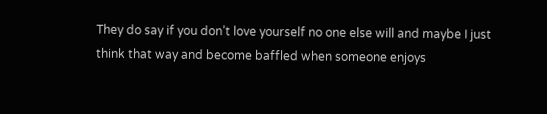They do say if you don’t love yourself no one else will and maybe I just think that way and become baffled when someone enjoys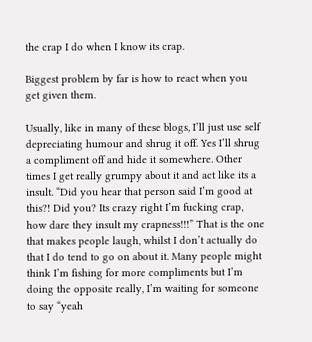the crap I do when I know its crap.

Biggest problem by far is how to react when you get given them.

Usually, like in many of these blogs, I’ll just use self depreciating humour and shrug it off. Yes I’ll shrug a compliment off and hide it somewhere. Other times I get really grumpy about it and act like its a insult. “Did you hear that person said I’m good at this?! Did you? Its crazy right I’m fucking crap, how dare they insult my crapness!!!” That is the one that makes people laugh, whilst I don’t actually do that I do tend to go on about it. Many people might think I’m fishing for more compliments but I’m doing the opposite really, I’m waiting for someone to say “yeah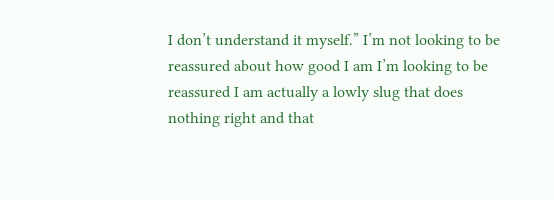I don’t understand it myself.” I’m not looking to be reassured about how good I am I’m looking to be reassured I am actually a lowly slug that does nothing right and that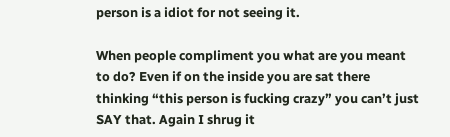person is a idiot for not seeing it.

When people compliment you what are you meant to do? Even if on the inside you are sat there thinking “this person is fucking crazy” you can’t just SAY that. Again I shrug it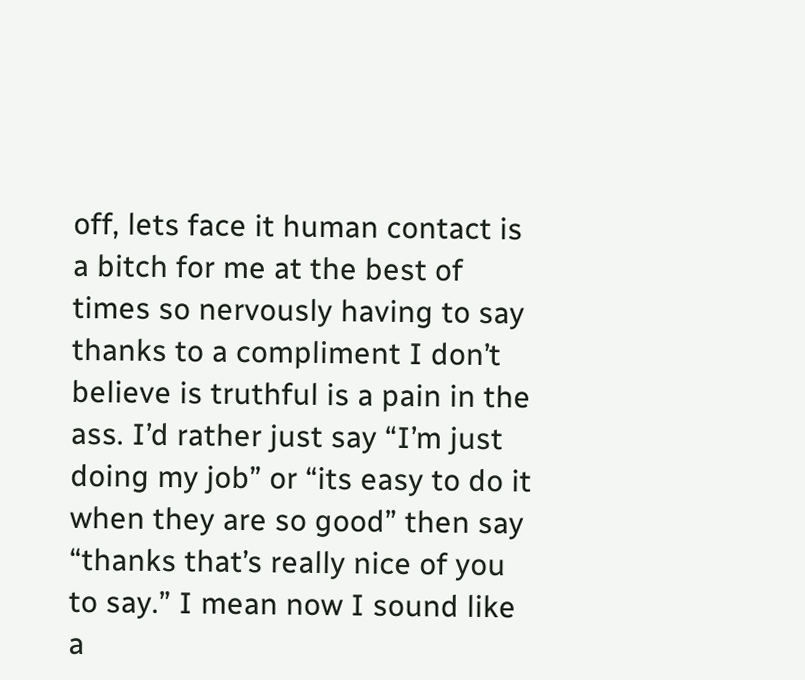off, lets face it human contact is a bitch for me at the best of times so nervously having to say thanks to a compliment I don’t believe is truthful is a pain in the ass. I’d rather just say “I’m just doing my job” or “its easy to do it when they are so good” then say “thanks that’s really nice of you to say.” I mean now I sound like a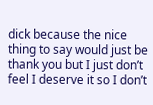dick because the nice thing to say would just be thank you but I just don’t feel I deserve it so I don’t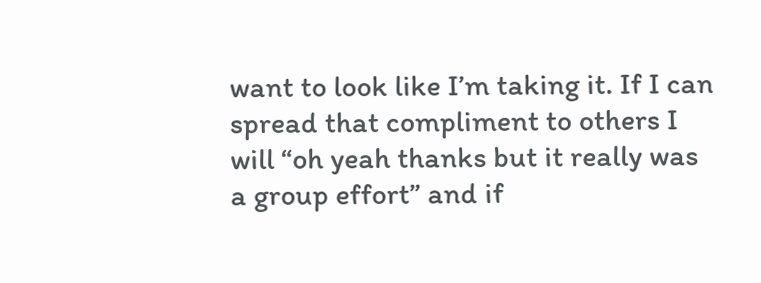want to look like I’m taking it. If I can spread that compliment to others I will “oh yeah thanks but it really was a group effort” and if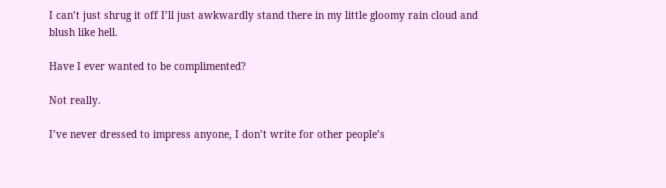I can’t just shrug it off I’ll just awkwardly stand there in my little gloomy rain cloud and blush like hell.

Have I ever wanted to be complimented?

Not really.

I’ve never dressed to impress anyone, I don’t write for other people’s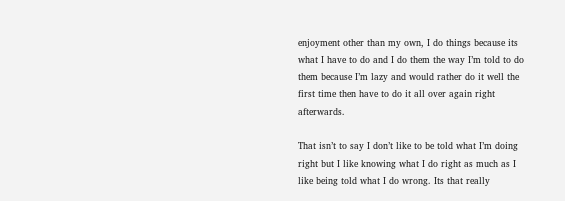enjoyment other than my own, I do things because its what I have to do and I do them the way I’m told to do them because I’m lazy and would rather do it well the first time then have to do it all over again right afterwards.

That isn’t to say I don’t like to be told what I’m doing right but I like knowing what I do right as much as I like being told what I do wrong. Its that really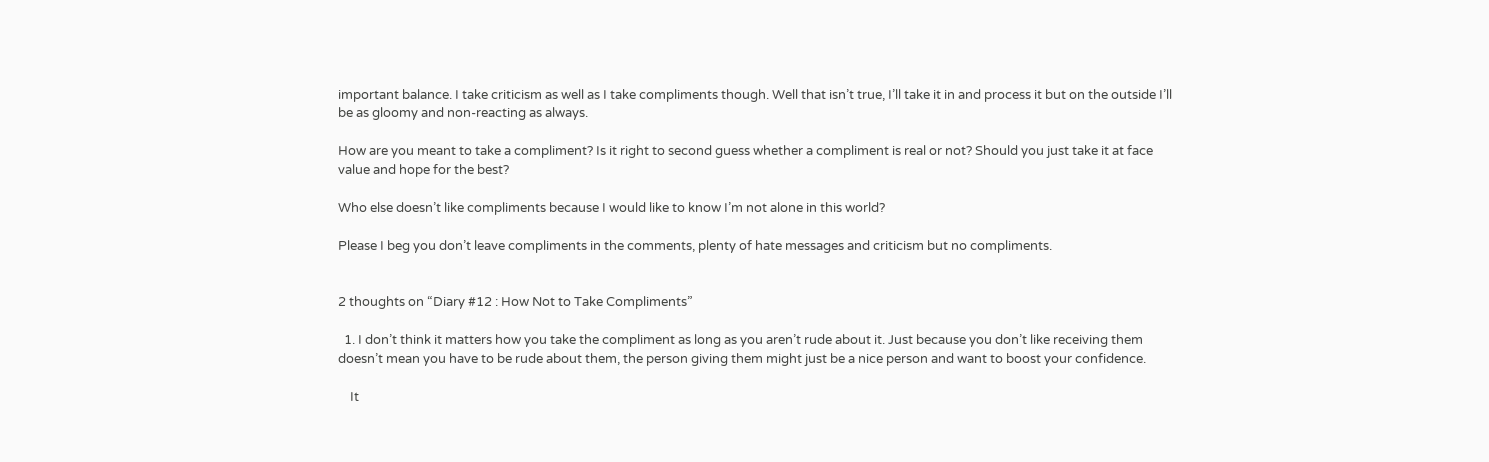important balance. I take criticism as well as I take compliments though. Well that isn’t true, I’ll take it in and process it but on the outside I’ll be as gloomy and non-reacting as always.

How are you meant to take a compliment? Is it right to second guess whether a compliment is real or not? Should you just take it at face value and hope for the best?

Who else doesn’t like compliments because I would like to know I’m not alone in this world?

Please I beg you don’t leave compliments in the comments, plenty of hate messages and criticism but no compliments.


2 thoughts on “Diary #12 : How Not to Take Compliments”

  1. I don’t think it matters how you take the compliment as long as you aren’t rude about it. Just because you don’t like receiving them doesn’t mean you have to be rude about them, the person giving them might just be a nice person and want to boost your confidence.

    It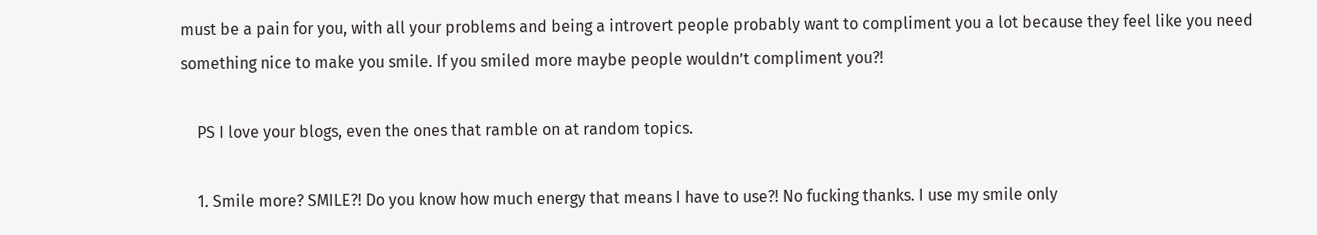must be a pain for you, with all your problems and being a introvert people probably want to compliment you a lot because they feel like you need something nice to make you smile. If you smiled more maybe people wouldn’t compliment you?!

    PS I love your blogs, even the ones that ramble on at random topics.

    1. Smile more? SMILE?! Do you know how much energy that means I have to use?! No fucking thanks. I use my smile only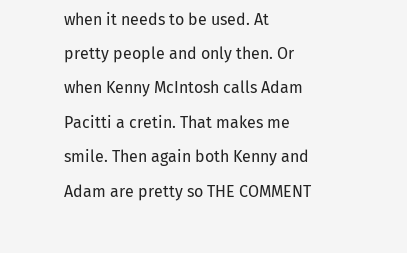when it needs to be used. At pretty people and only then. Or when Kenny McIntosh calls Adam Pacitti a cretin. That makes me smile. Then again both Kenny and Adam are pretty so THE COMMENT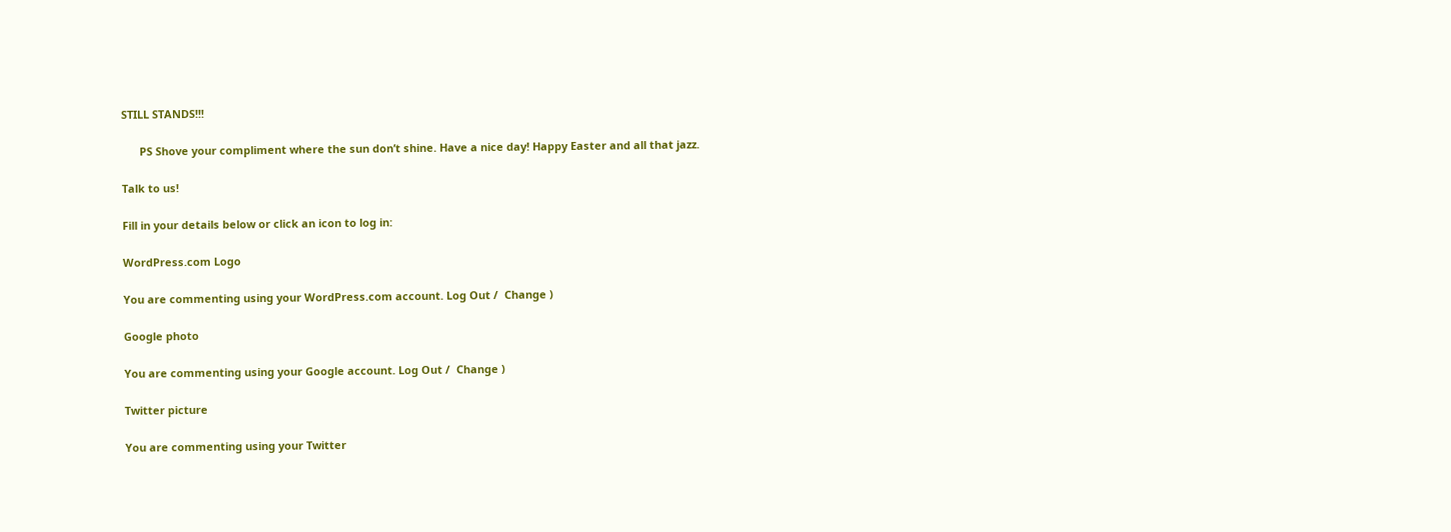STILL STANDS!!!

      PS Shove your compliment where the sun don’t shine. Have a nice day! Happy Easter and all that jazz.

Talk to us!

Fill in your details below or click an icon to log in:

WordPress.com Logo

You are commenting using your WordPress.com account. Log Out /  Change )

Google photo

You are commenting using your Google account. Log Out /  Change )

Twitter picture

You are commenting using your Twitter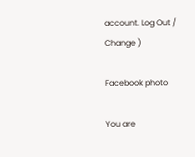account. Log Out /  Change )

Facebook photo

You are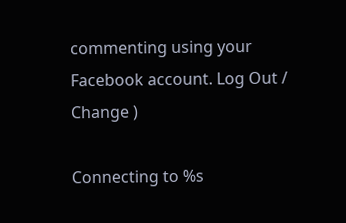commenting using your Facebook account. Log Out /  Change )

Connecting to %s